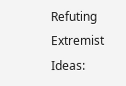Refuting Extremist Ideas: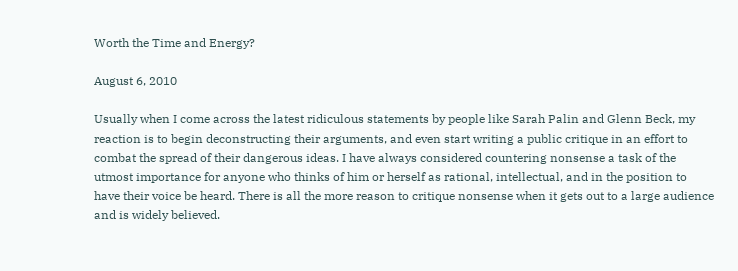Worth the Time and Energy?

August 6, 2010

Usually when I come across the latest ridiculous statements by people like Sarah Palin and Glenn Beck, my reaction is to begin deconstructing their arguments, and even start writing a public critique in an effort to combat the spread of their dangerous ideas. I have always considered countering nonsense a task of the utmost importance for anyone who thinks of him or herself as rational, intellectual, and in the position to have their voice be heard. There is all the more reason to critique nonsense when it gets out to a large audience and is widely believed.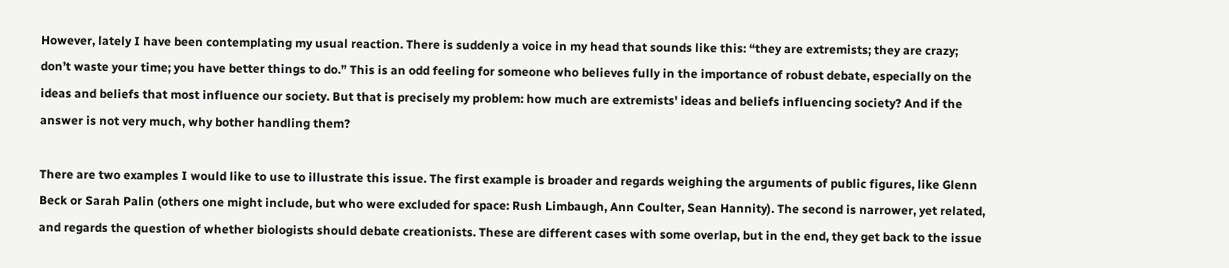However, lately I have been contemplating my usual reaction. There is suddenly a voice in my head that sounds like this: “they are extremists; they are crazy; don’t waste your time; you have better things to do.” This is an odd feeling for someone who believes fully in the importance of robust debate, especially on the ideas and beliefs that most influence our society. But that is precisely my problem: how much are extremists' ideas and beliefs influencing society? And if the answer is not very much, why bother handling them?

There are two examples I would like to use to illustrate this issue. The first example is broader and regards weighing the arguments of public figures, like Glenn Beck or Sarah Palin (others one might include, but who were excluded for space: Rush Limbaugh, Ann Coulter, Sean Hannity). The second is narrower, yet related, and regards the question of whether biologists should debate creationists. These are different cases with some overlap, but in the end, they get back to the issue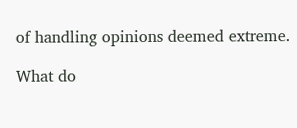of handling opinions deemed extreme.

What do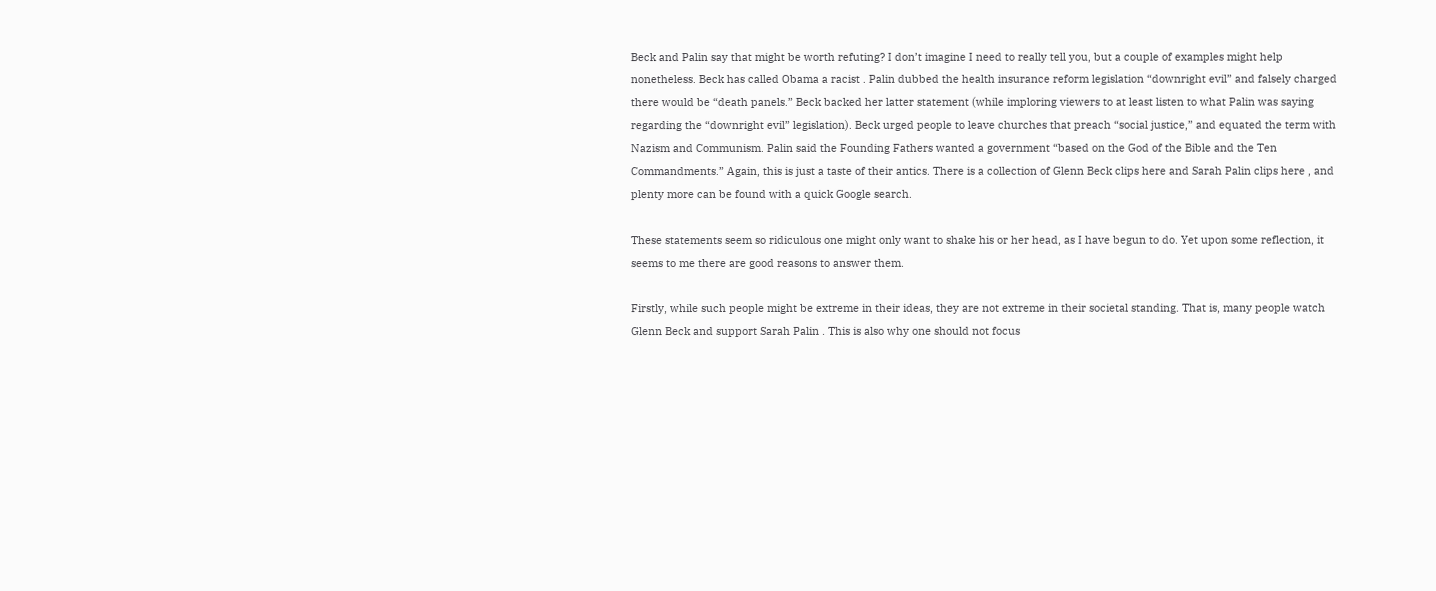Beck and Palin say that might be worth refuting? I don’t imagine I need to really tell you, but a couple of examples might help nonetheless. Beck has called Obama a racist . Palin dubbed the health insurance reform legislation “downright evil” and falsely charged there would be “death panels.” Beck backed her latter statement (while imploring viewers to at least listen to what Palin was saying regarding the “downright evil” legislation). Beck urged people to leave churches that preach “social justice,” and equated the term with Nazism and Communism. Palin said the Founding Fathers wanted a government “based on the God of the Bible and the Ten Commandments.” Again, this is just a taste of their antics. There is a collection of Glenn Beck clips here and Sarah Palin clips here , and plenty more can be found with a quick Google search.

These statements seem so ridiculous one might only want to shake his or her head, as I have begun to do. Yet upon some reflection, it seems to me there are good reasons to answer them.

Firstly, while such people might be extreme in their ideas, they are not extreme in their societal standing. That is, many people watch Glenn Beck and support Sarah Palin . This is also why one should not focus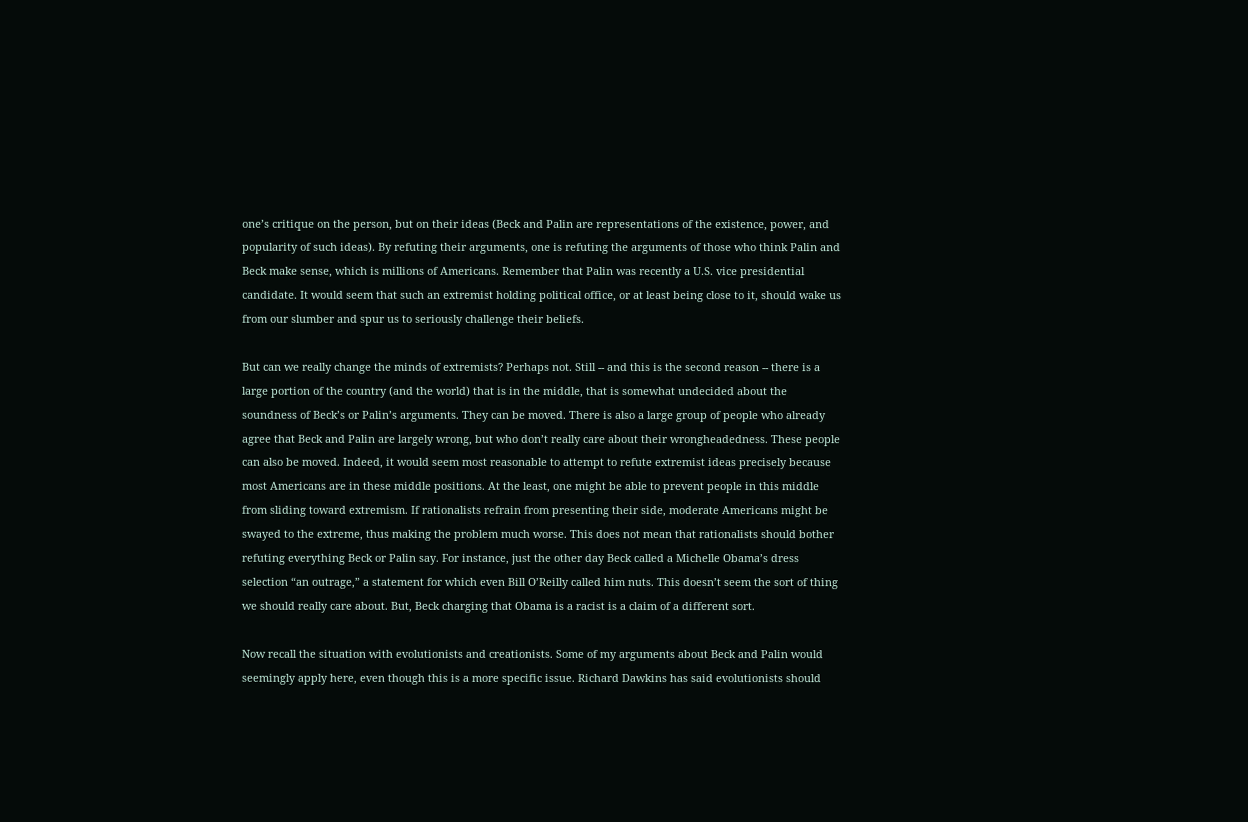one’s critique on the person, but on their ideas (Beck and Palin are representations of the existence, power, and popularity of such ideas). By refuting their arguments, one is refuting the arguments of those who think Palin and Beck make sense, which is millions of Americans. Remember that Palin was recently a U.S. vice presidential candidate. It would seem that such an extremist holding political office, or at least being close to it, should wake us from our slumber and spur us to seriously challenge their beliefs.

But can we really change the minds of extremists? Perhaps not. Still -- and this is the second reason -- there is a large portion of the country (and the world) that is in the middle, that is somewhat undecided about the soundness of Beck’s or Palin’s arguments. They can be moved. There is also a large group of people who already agree that Beck and Palin are largely wrong, but who don’t really care about their wrongheadedness. These people can also be moved. Indeed, it would seem most reasonable to attempt to refute extremist ideas precisely because most Americans are in these middle positions. At the least, one might be able to prevent people in this middle from sliding toward extremism. If rationalists refrain from presenting their side, moderate Americans might be swayed to the extreme, thus making the problem much worse. This does not mean that rationalists should bother refuting everything Beck or Palin say. For instance, just the other day Beck called a Michelle Obama’s dress selection “an outrage,” a statement for which even Bill O’Reilly called him nuts. This doesn’t seem the sort of thing we should really care about. But, Beck charging that Obama is a racist is a claim of a different sort.

Now recall the situation with evolutionists and creationists. Some of my arguments about Beck and Palin would seemingly apply here, even though this is a more specific issue. Richard Dawkins has said evolutionists should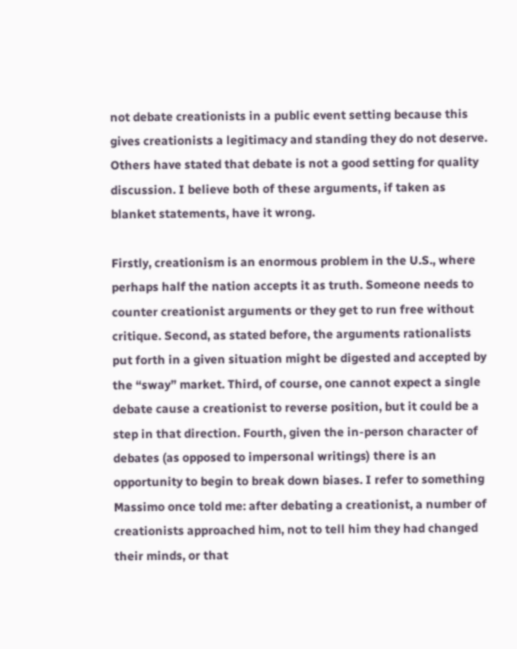not debate creationists in a public event setting because this gives creationists a legitimacy and standing they do not deserve. Others have stated that debate is not a good setting for quality discussion. I believe both of these arguments, if taken as blanket statements, have it wrong.

Firstly, creationism is an enormous problem in the U.S., where perhaps half the nation accepts it as truth. Someone needs to counter creationist arguments or they get to run free without critique. Second, as stated before, the arguments rationalists put forth in a given situation might be digested and accepted by the “sway” market. Third, of course, one cannot expect a single debate cause a creationist to reverse position, but it could be a step in that direction. Fourth, given the in-person character of debates (as opposed to impersonal writings) there is an opportunity to begin to break down biases. I refer to something Massimo once told me: after debating a creationist, a number of creationists approached him, not to tell him they had changed their minds, or that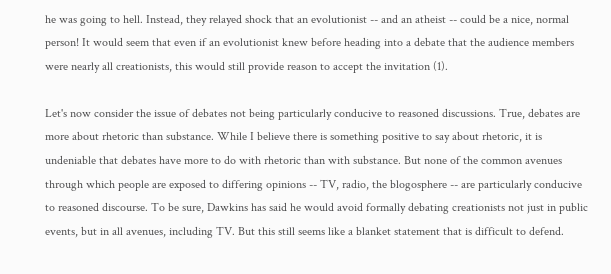he was going to hell. Instead, they relayed shock that an evolutionist -- and an atheist -- could be a nice, normal person! It would seem that even if an evolutionist knew before heading into a debate that the audience members were nearly all creationists, this would still provide reason to accept the invitation (1).

Let's now consider the issue of debates not being particularly conducive to reasoned discussions. True, debates are more about rhetoric than substance. While I believe there is something positive to say about rhetoric, it is undeniable that debates have more to do with rhetoric than with substance. But none of the common avenues through which people are exposed to differing opinions -- TV, radio, the blogosphere -- are particularly conducive to reasoned discourse. To be sure, Dawkins has said he would avoid formally debating creationists not just in public events, but in all avenues, including TV. But this still seems like a blanket statement that is difficult to defend.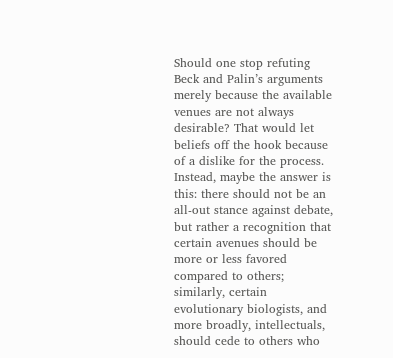Should one stop refuting Beck and Palin’s arguments merely because the available venues are not always desirable? That would let beliefs off the hook because of a dislike for the process. Instead, maybe the answer is this: there should not be an all-out stance against debate, but rather a recognition that certain avenues should be more or less favored compared to others; similarly, certain evolutionary biologists, and more broadly, intellectuals, should cede to others who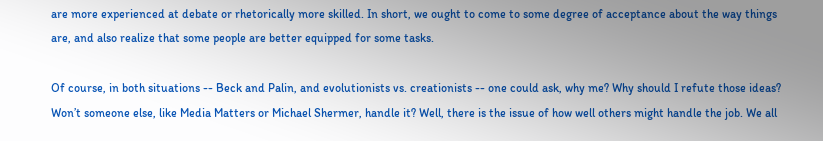are more experienced at debate or rhetorically more skilled. In short, we ought to come to some degree of acceptance about the way things are, and also realize that some people are better equipped for some tasks.

Of course, in both situations -- Beck and Palin, and evolutionists vs. creationists -- one could ask, why me? Why should I refute those ideas? Won’t someone else, like Media Matters or Michael Shermer, handle it? Well, there is the issue of how well others might handle the job. We all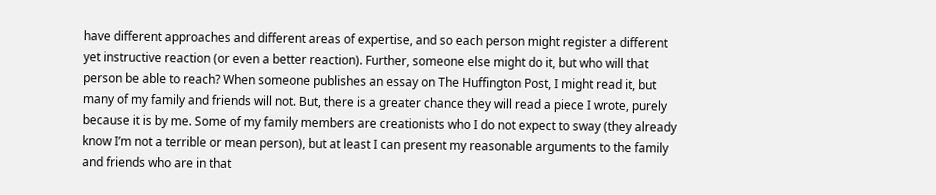have different approaches and different areas of expertise, and so each person might register a different yet instructive reaction (or even a better reaction). Further, someone else might do it, but who will that person be able to reach? When someone publishes an essay on The Huffington Post, I might read it, but many of my family and friends will not. But, there is a greater chance they will read a piece I wrote, purely because it is by me. Some of my family members are creationists who I do not expect to sway (they already know I’m not a terrible or mean person), but at least I can present my reasonable arguments to the family and friends who are in that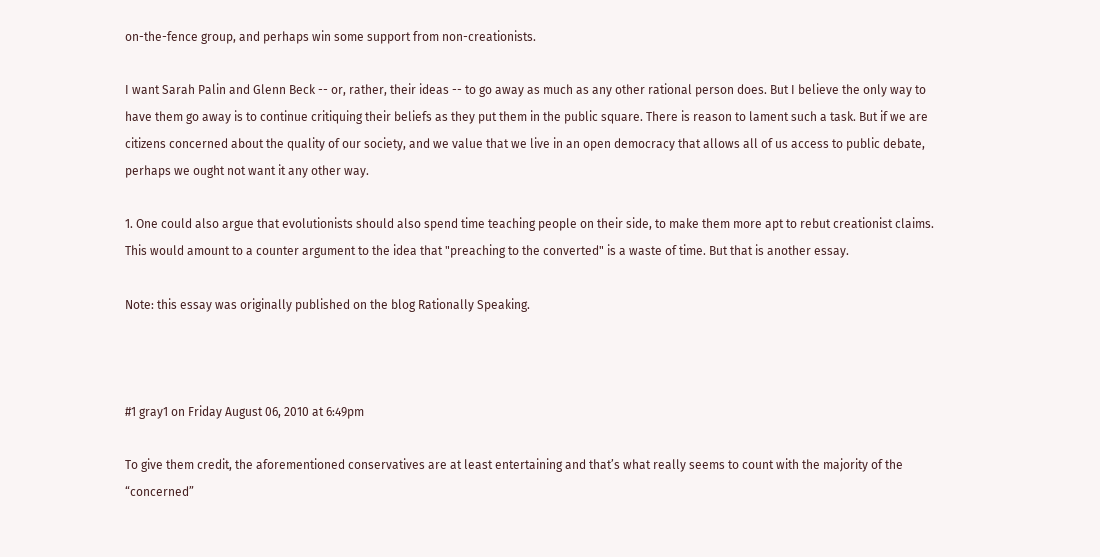on-the-fence group, and perhaps win some support from non-creationists.

I want Sarah Palin and Glenn Beck -- or, rather, their ideas -- to go away as much as any other rational person does. But I believe the only way to have them go away is to continue critiquing their beliefs as they put them in the public square. There is reason to lament such a task. But if we are citizens concerned about the quality of our society, and we value that we live in an open democracy that allows all of us access to public debate, perhaps we ought not want it any other way.

1. One could also argue that evolutionists should also spend time teaching people on their side, to make them more apt to rebut creationist claims. This would amount to a counter argument to the idea that "preaching to the converted" is a waste of time. But that is another essay.

Note: this essay was originally published on the blog Rationally Speaking.



#1 gray1 on Friday August 06, 2010 at 6:49pm

To give them credit, the aforementioned conservatives are at least entertaining and that’s what really seems to count with the majority of the “concerned”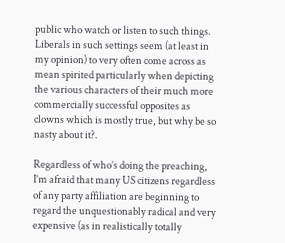public who watch or listen to such things.  Liberals in such settings seem (at least in my opinion) to very often come across as mean spirited particularly when depicting the various characters of their much more commercially successful opposites as clowns which is mostly true, but why be so nasty about it?.

Regardless of who’s doing the preaching, I’m afraid that many US citizens regardless of any party affiliation are beginning to regard the unquestionably radical and very expensive (as in realistically totally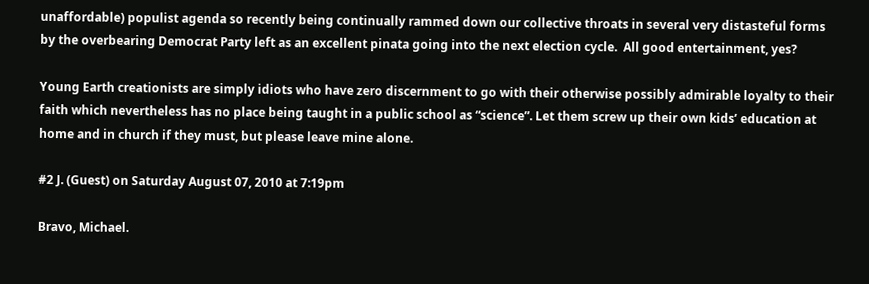unaffordable) populist agenda so recently being continually rammed down our collective throats in several very distasteful forms by the overbearing Democrat Party left as an excellent pinata going into the next election cycle.  All good entertainment, yes?

Young Earth creationists are simply idiots who have zero discernment to go with their otherwise possibly admirable loyalty to their faith which nevertheless has no place being taught in a public school as “science”. Let them screw up their own kids’ education at home and in church if they must, but please leave mine alone.

#2 J. (Guest) on Saturday August 07, 2010 at 7:19pm

Bravo, Michael.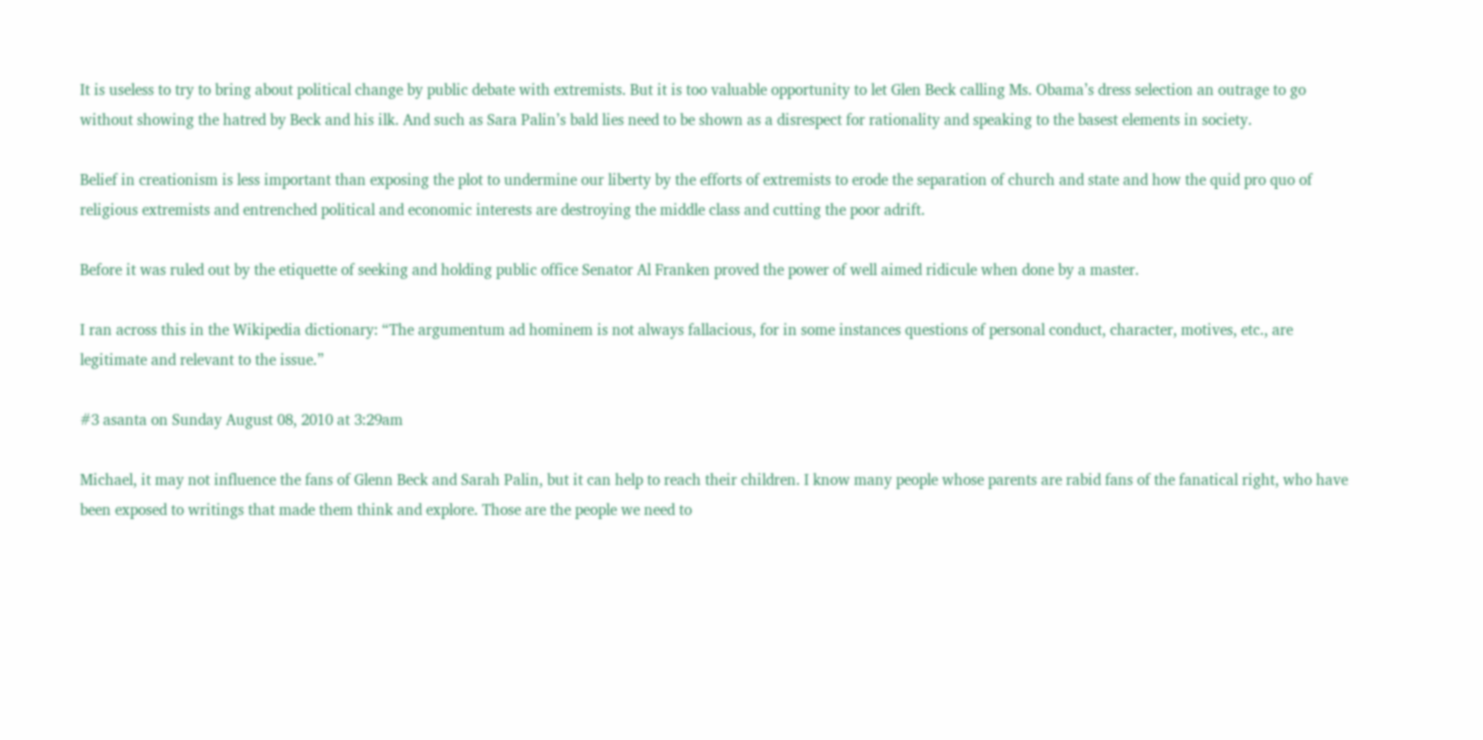It is useless to try to bring about political change by public debate with extremists. But it is too valuable opportunity to let Glen Beck calling Ms. Obama’s dress selection an outrage to go without showing the hatred by Beck and his ilk. And such as Sara Palin’s bald lies need to be shown as a disrespect for rationality and speaking to the basest elements in society.

Belief in creationism is less important than exposing the plot to undermine our liberty by the efforts of extremists to erode the separation of church and state and how the quid pro quo of religious extremists and entrenched political and economic interests are destroying the middle class and cutting the poor adrift.

Before it was ruled out by the etiquette of seeking and holding public office Senator Al Franken proved the power of well aimed ridicule when done by a master.

I ran across this in the Wikipedia dictionary: “The argumentum ad hominem is not always fallacious, for in some instances questions of personal conduct, character, motives, etc., are legitimate and relevant to the issue.”

#3 asanta on Sunday August 08, 2010 at 3:29am

Michael, it may not influence the fans of Glenn Beck and Sarah Palin, but it can help to reach their children. I know many people whose parents are rabid fans of the fanatical right, who have been exposed to writings that made them think and explore. Those are the people we need to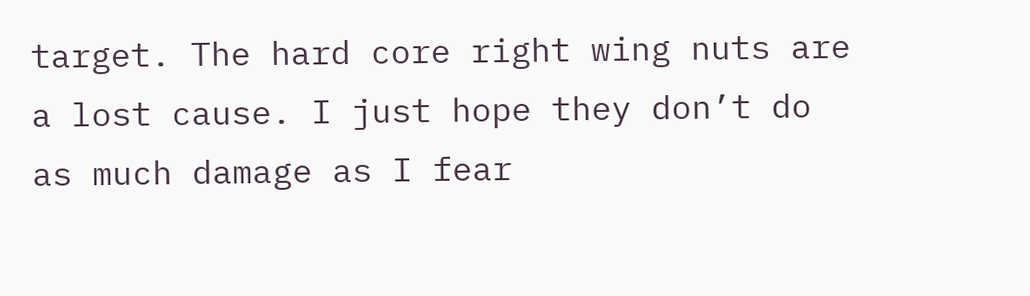target. The hard core right wing nuts are a lost cause. I just hope they don’t do as much damage as I fear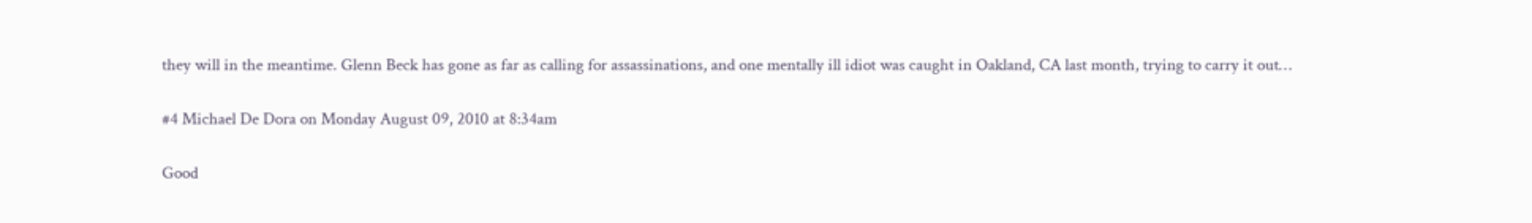they will in the meantime. Glenn Beck has gone as far as calling for assassinations, and one mentally ill idiot was caught in Oakland, CA last month, trying to carry it out…

#4 Michael De Dora on Monday August 09, 2010 at 8:34am

Good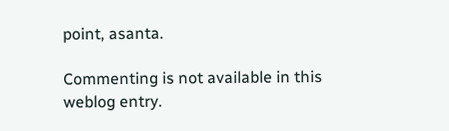point, asanta.

Commenting is not available in this weblog entry.